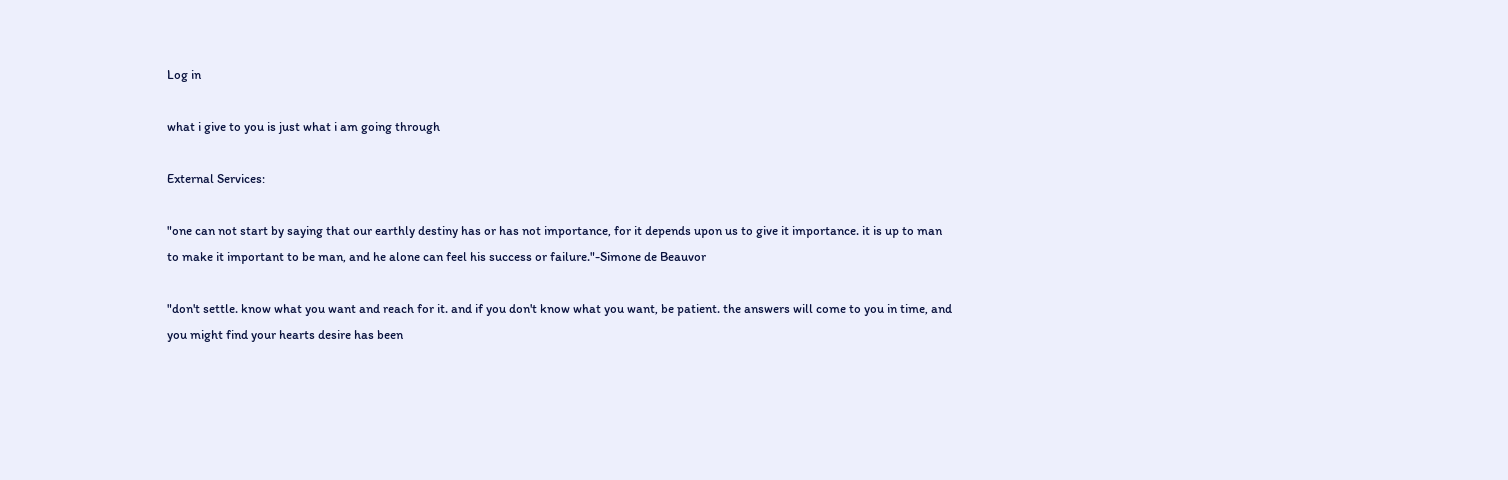Log in

what i give to you is just what i am going through

External Services:

"one can not start by saying that our earthly destiny has or has not importance, for it depends upon us to give it importance. it is up to man to make it important to be man, and he alone can feel his success or failure."-Simone de Beauvor

"don't settle. know what you want and reach for it. and if you don't know what you want, be patient. the answers will come to you in time, and you might find your hearts desire has been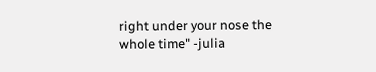right under your nose the whole time" -julia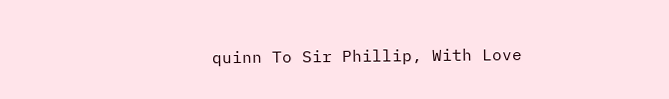quinn To Sir Phillip, With Love